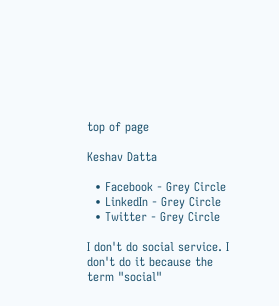top of page

Keshav Datta

  • Facebook - Grey Circle
  • LinkedIn - Grey Circle
  • Twitter - Grey Circle

I don't do social service. I don't do it because the term "social"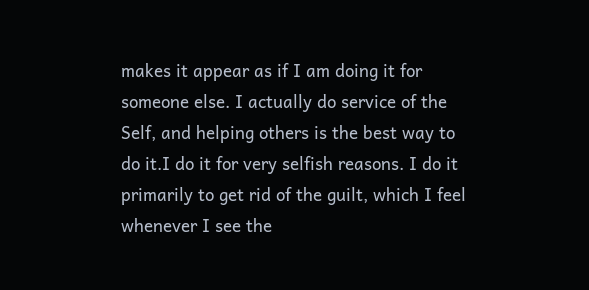makes it appear as if I am doing it for someone else. I actually do service of the Self, and helping others is the best way to do it.I do it for very selfish reasons. I do it primarily to get rid of the guilt, which I feel whenever I see the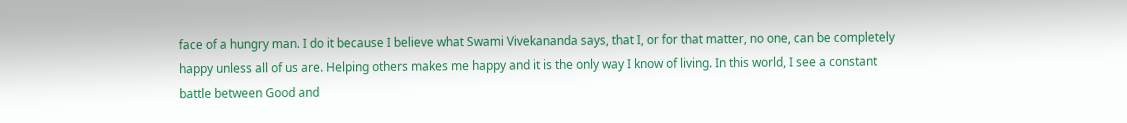face of a hungry man. I do it because I believe what Swami Vivekananda says, that I, or for that matter, no one, can be completely happy unless all of us are. Helping others makes me happy and it is the only way I know of living. In this world, I see a constant battle between Good and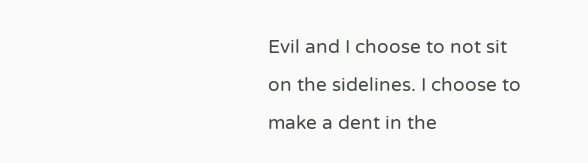Evil and I choose to not sit on the sidelines. I choose to make a dent in the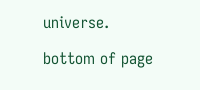universe.

bottom of page